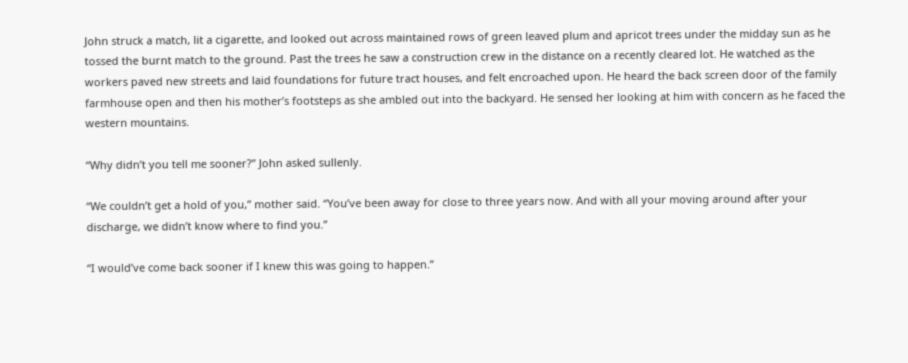John struck a match, lit a cigarette, and looked out across maintained rows of green leaved plum and apricot trees under the midday sun as he tossed the burnt match to the ground. Past the trees he saw a construction crew in the distance on a recently cleared lot. He watched as the workers paved new streets and laid foundations for future tract houses, and felt encroached upon. He heard the back screen door of the family farmhouse open and then his mother’s footsteps as she ambled out into the backyard. He sensed her looking at him with concern as he faced the western mountains.

“Why didn’t you tell me sooner?” John asked sullenly.

“We couldn’t get a hold of you,” mother said. “You’ve been away for close to three years now. And with all your moving around after your discharge, we didn’t know where to find you.”

“I would’ve come back sooner if I knew this was going to happen.”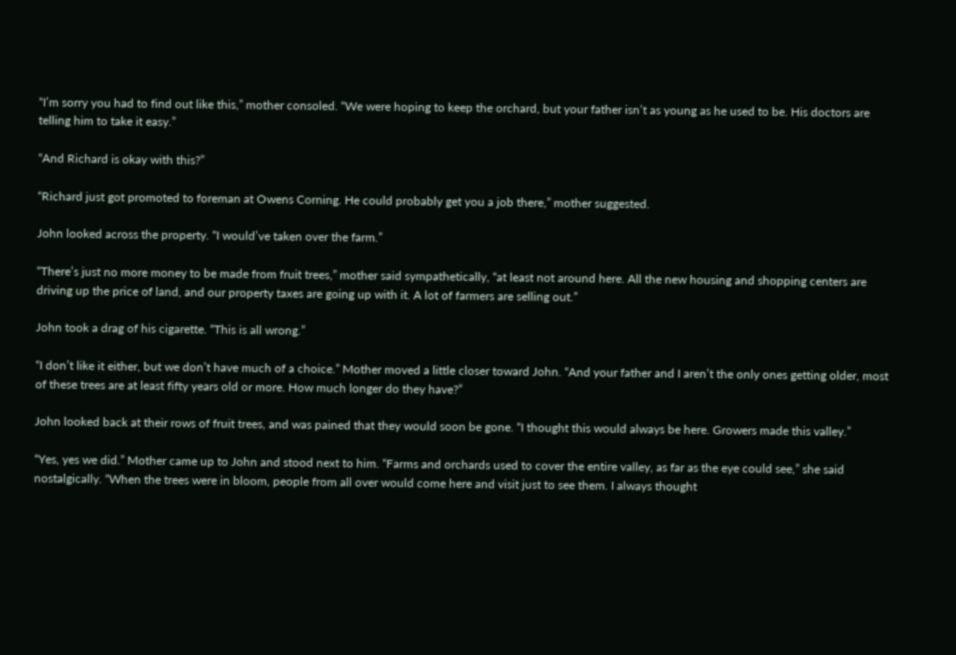“I’m sorry you had to find out like this,” mother consoled. “We were hoping to keep the orchard, but your father isn’t as young as he used to be. His doctors are telling him to take it easy.”

“And Richard is okay with this?”

“Richard just got promoted to foreman at Owens Corning. He could probably get you a job there,” mother suggested.

John looked across the property. “I would’ve taken over the farm.”

“There’s just no more money to be made from fruit trees,” mother said sympathetically, “at least not around here. All the new housing and shopping centers are driving up the price of land, and our property taxes are going up with it. A lot of farmers are selling out.”

John took a drag of his cigarette. “This is all wrong.”

“I don’t like it either, but we don’t have much of a choice.” Mother moved a little closer toward John. “And your father and I aren’t the only ones getting older, most of these trees are at least fifty years old or more. How much longer do they have?”

John looked back at their rows of fruit trees, and was pained that they would soon be gone. “I thought this would always be here. Growers made this valley.”

“Yes, yes we did.” Mother came up to John and stood next to him. “Farms and orchards used to cover the entire valley, as far as the eye could see,” she said nostalgically. “When the trees were in bloom, people from all over would come here and visit just to see them. I always thought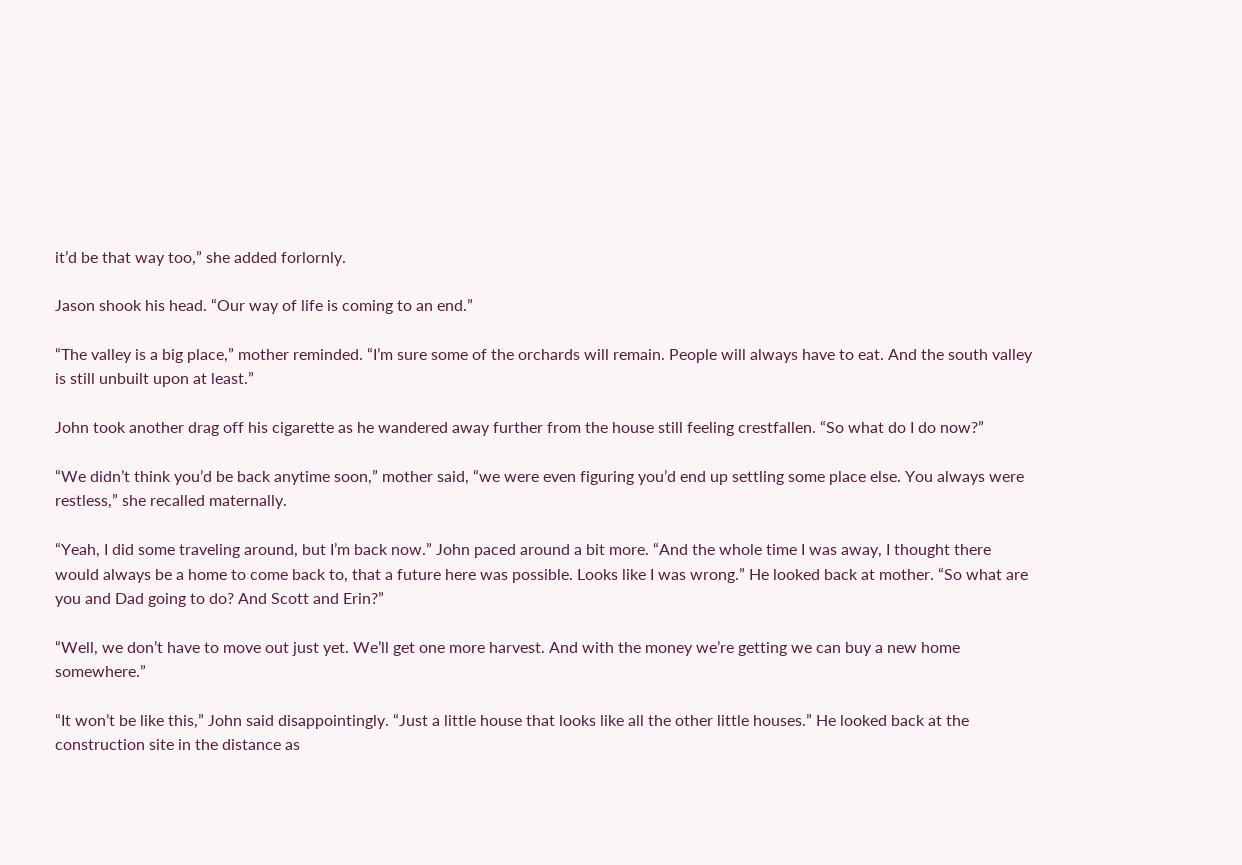it’d be that way too,” she added forlornly.

Jason shook his head. “Our way of life is coming to an end.”

“The valley is a big place,” mother reminded. “I’m sure some of the orchards will remain. People will always have to eat. And the south valley is still unbuilt upon at least.”

John took another drag off his cigarette as he wandered away further from the house still feeling crestfallen. “So what do I do now?”

“We didn’t think you’d be back anytime soon,” mother said, “we were even figuring you’d end up settling some place else. You always were restless,” she recalled maternally.

“Yeah, I did some traveling around, but I’m back now.” John paced around a bit more. “And the whole time I was away, I thought there would always be a home to come back to, that a future here was possible. Looks like I was wrong.” He looked back at mother. “So what are you and Dad going to do? And Scott and Erin?”

“Well, we don’t have to move out just yet. We’ll get one more harvest. And with the money we’re getting we can buy a new home somewhere.”

“It won’t be like this,” John said disappointingly. “Just a little house that looks like all the other little houses.” He looked back at the construction site in the distance as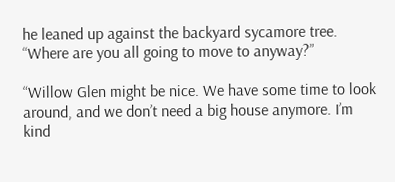he leaned up against the backyard sycamore tree. “Where are you all going to move to anyway?”

“Willow Glen might be nice. We have some time to look around, and we don’t need a big house anymore. I’m kind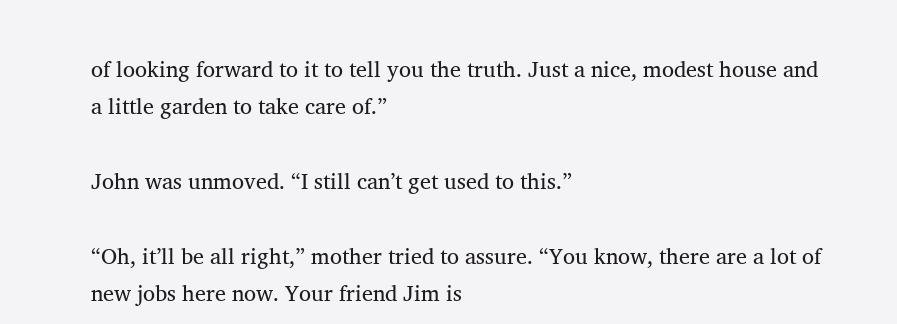of looking forward to it to tell you the truth. Just a nice, modest house and a little garden to take care of.”

John was unmoved. “I still can’t get used to this.”

“Oh, it’ll be all right,” mother tried to assure. “You know, there are a lot of new jobs here now. Your friend Jim is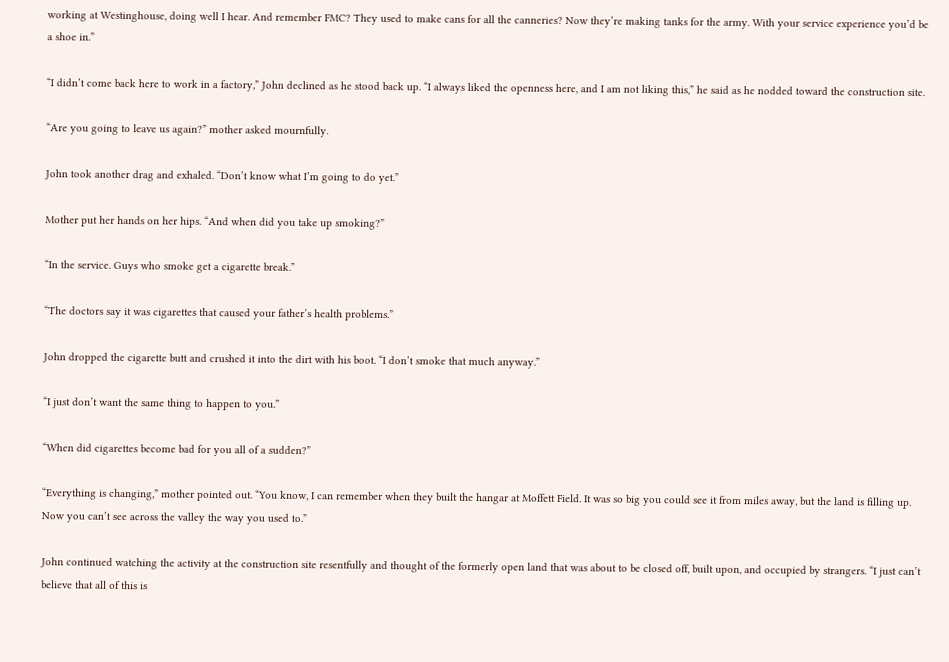working at Westinghouse, doing well I hear. And remember FMC? They used to make cans for all the canneries? Now they’re making tanks for the army. With your service experience you’d be a shoe in.”

“I didn’t come back here to work in a factory,” John declined as he stood back up. “I always liked the openness here, and I am not liking this,” he said as he nodded toward the construction site.

“Are you going to leave us again?” mother asked mournfully.

John took another drag and exhaled. “Don’t know what I’m going to do yet.”

Mother put her hands on her hips. “And when did you take up smoking?”

“In the service. Guys who smoke get a cigarette break.”

“The doctors say it was cigarettes that caused your father’s health problems.”

John dropped the cigarette butt and crushed it into the dirt with his boot. “I don’t smoke that much anyway.”

“I just don’t want the same thing to happen to you.”

“When did cigarettes become bad for you all of a sudden?”

“Everything is changing,” mother pointed out. “You know, I can remember when they built the hangar at Moffett Field. It was so big you could see it from miles away, but the land is filling up. Now you can’t see across the valley the way you used to.”

John continued watching the activity at the construction site resentfully and thought of the formerly open land that was about to be closed off, built upon, and occupied by strangers. “I just can’t believe that all of this is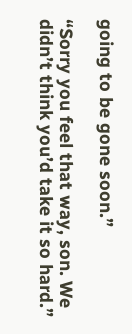going to be gone soon.”

“Sorry you feel that way, son. We didn’t think you’d take it so hard.”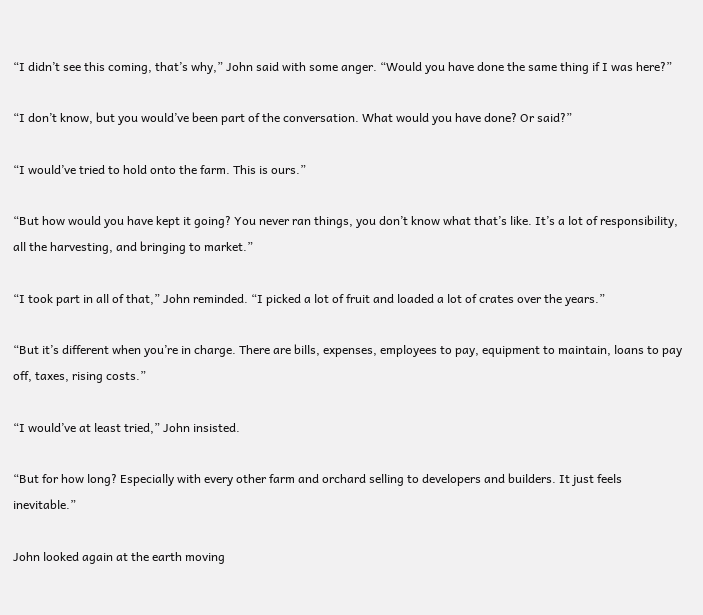“I didn’t see this coming, that’s why,” John said with some anger. “Would you have done the same thing if I was here?”

“I don’t know, but you would’ve been part of the conversation. What would you have done? Or said?”

“I would’ve tried to hold onto the farm. This is ours.”

“But how would you have kept it going? You never ran things, you don’t know what that’s like. It’s a lot of responsibility, all the harvesting, and bringing to market.”

“I took part in all of that,” John reminded. “I picked a lot of fruit and loaded a lot of crates over the years.”

“But it’s different when you’re in charge. There are bills, expenses, employees to pay, equipment to maintain, loans to pay off, taxes, rising costs.”

“I would’ve at least tried,” John insisted.

“But for how long? Especially with every other farm and orchard selling to developers and builders. It just feels inevitable.”

John looked again at the earth moving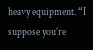heavy equipment. “I suppose you’re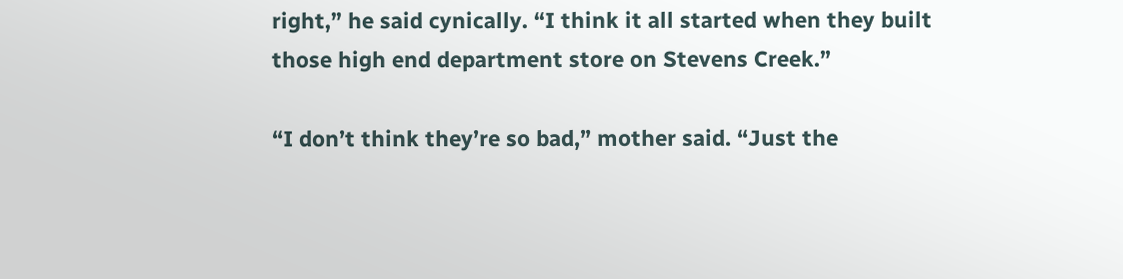right,” he said cynically. “I think it all started when they built those high end department store on Stevens Creek.”

“I don’t think they’re so bad,” mother said. “Just the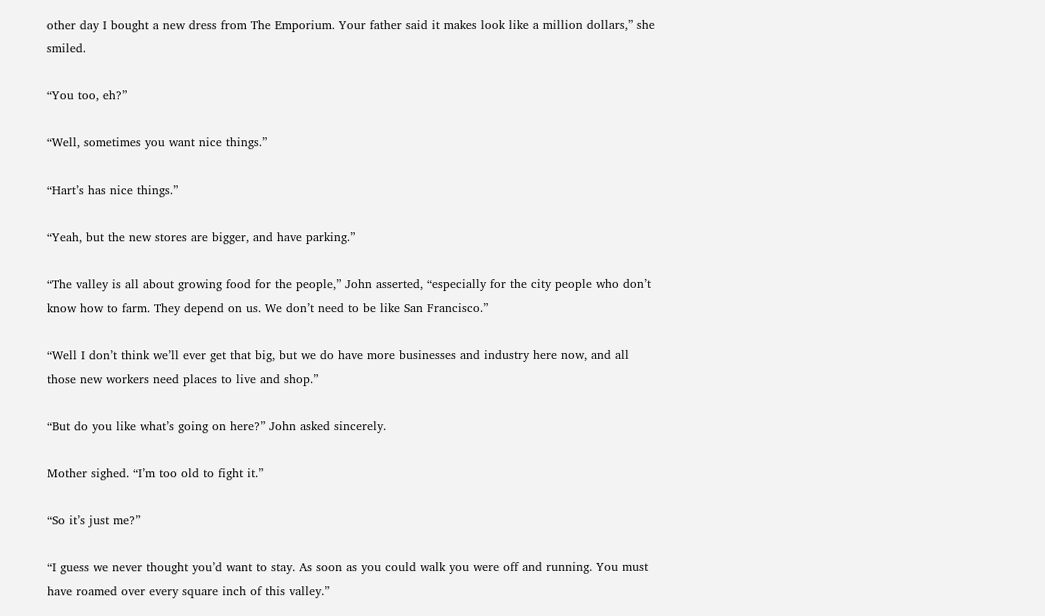other day I bought a new dress from The Emporium. Your father said it makes look like a million dollars,” she smiled.

“You too, eh?”

“Well, sometimes you want nice things.”

“Hart’s has nice things.”

“Yeah, but the new stores are bigger, and have parking.”

“The valley is all about growing food for the people,” John asserted, “especially for the city people who don’t know how to farm. They depend on us. We don’t need to be like San Francisco.”

“Well I don’t think we’ll ever get that big, but we do have more businesses and industry here now, and all those new workers need places to live and shop.”

“But do you like what’s going on here?” John asked sincerely.

Mother sighed. “I’m too old to fight it.”

“So it’s just me?”

“I guess we never thought you’d want to stay. As soon as you could walk you were off and running. You must have roamed over every square inch of this valley.”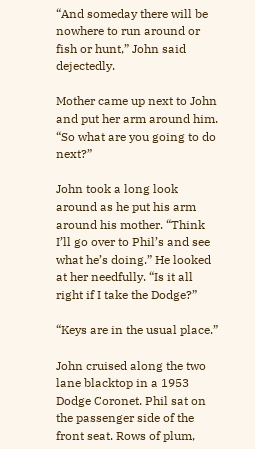“And someday there will be nowhere to run around or fish or hunt,” John said dejectedly.

Mother came up next to John and put her arm around him. “So what are you going to do next?”

John took a long look around as he put his arm around his mother. “Think I’ll go over to Phil’s and see what he’s doing.” He looked at her needfully. “Is it all right if I take the Dodge?”

“Keys are in the usual place.”

John cruised along the two lane blacktop in a 1953 Dodge Coronet. Phil sat on the passenger side of the front seat. Rows of plum,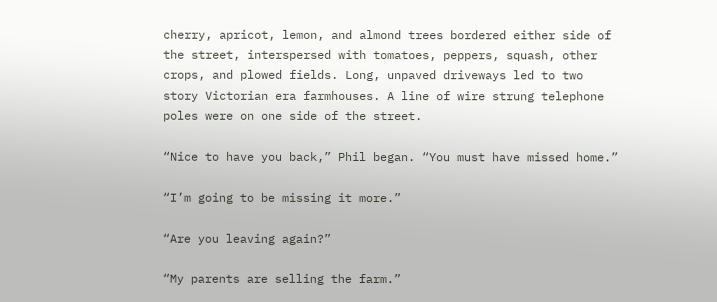cherry, apricot, lemon, and almond trees bordered either side of the street, interspersed with tomatoes, peppers, squash, other crops, and plowed fields. Long, unpaved driveways led to two story Victorian era farmhouses. A line of wire strung telephone poles were on one side of the street.

“Nice to have you back,” Phil began. “You must have missed home.”

“I’m going to be missing it more.”

“Are you leaving again?”

“My parents are selling the farm.”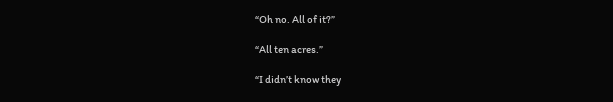“Oh no. All of it?”

“All ten acres.”

“I didn’t know they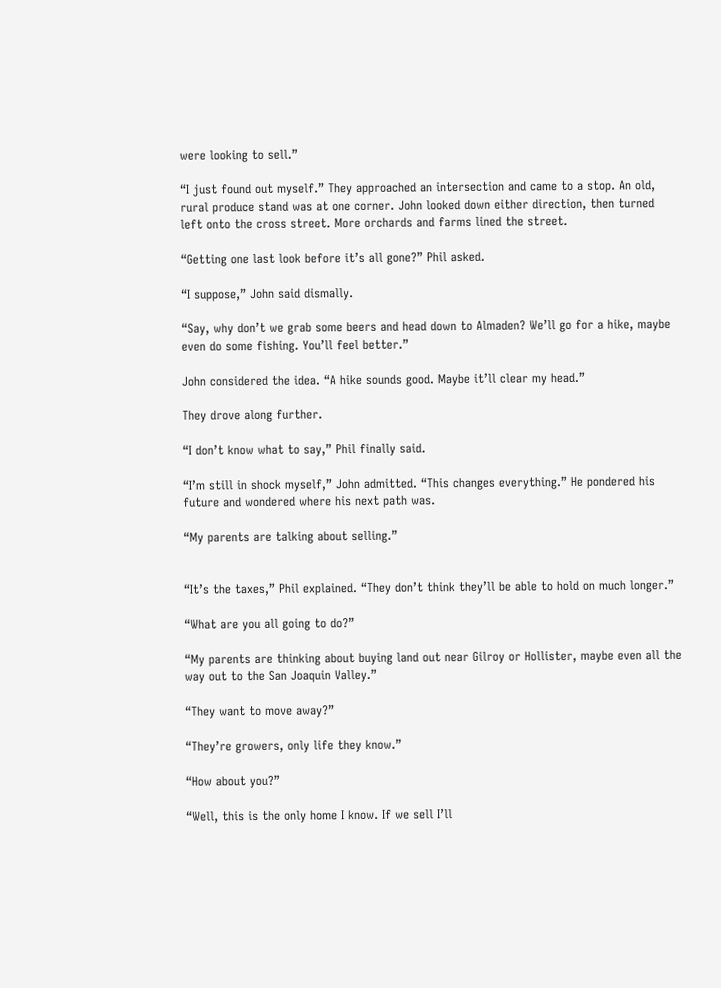were looking to sell.”

“I just found out myself.” They approached an intersection and came to a stop. An old, rural produce stand was at one corner. John looked down either direction, then turned left onto the cross street. More orchards and farms lined the street.

“Getting one last look before it’s all gone?” Phil asked.

“I suppose,” John said dismally.

“Say, why don’t we grab some beers and head down to Almaden? We’ll go for a hike, maybe even do some fishing. You’ll feel better.”

John considered the idea. “A hike sounds good. Maybe it’ll clear my head.”

They drove along further.

“I don’t know what to say,” Phil finally said.

“I’m still in shock myself,” John admitted. “This changes everything.” He pondered his future and wondered where his next path was.

“My parents are talking about selling.”


“It’s the taxes,” Phil explained. “They don’t think they’ll be able to hold on much longer.”

“What are you all going to do?”

“My parents are thinking about buying land out near Gilroy or Hollister, maybe even all the way out to the San Joaquin Valley.”

“They want to move away?”

“They’re growers, only life they know.”

“How about you?”

“Well, this is the only home I know. If we sell I’ll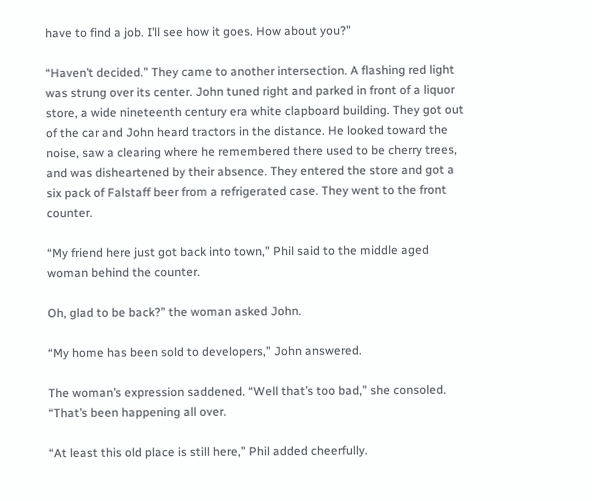have to find a job. I’ll see how it goes. How about you?”

“Haven’t decided.” They came to another intersection. A flashing red light was strung over its center. John tuned right and parked in front of a liquor store, a wide nineteenth century era white clapboard building. They got out of the car and John heard tractors in the distance. He looked toward the noise, saw a clearing where he remembered there used to be cherry trees, and was disheartened by their absence. They entered the store and got a six pack of Falstaff beer from a refrigerated case. They went to the front counter.

“My friend here just got back into town,” Phil said to the middle aged woman behind the counter.

Oh, glad to be back?” the woman asked John.

“My home has been sold to developers,” John answered.

The woman’s expression saddened. “Well that’s too bad,” she consoled. “That’s been happening all over.

“At least this old place is still here,” Phil added cheerfully.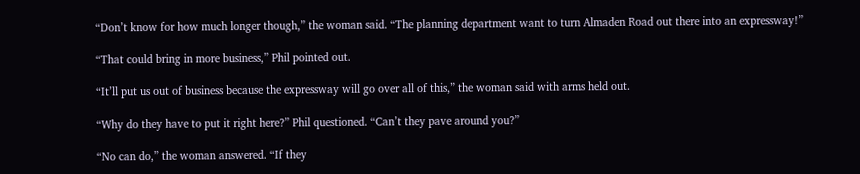“Don’t know for how much longer though,” the woman said. “The planning department want to turn Almaden Road out there into an expressway!”

“That could bring in more business,” Phil pointed out.

“It’ll put us out of business because the expressway will go over all of this,” the woman said with arms held out.

“Why do they have to put it right here?” Phil questioned. “Can’t they pave around you?”

“No can do,” the woman answered. “If they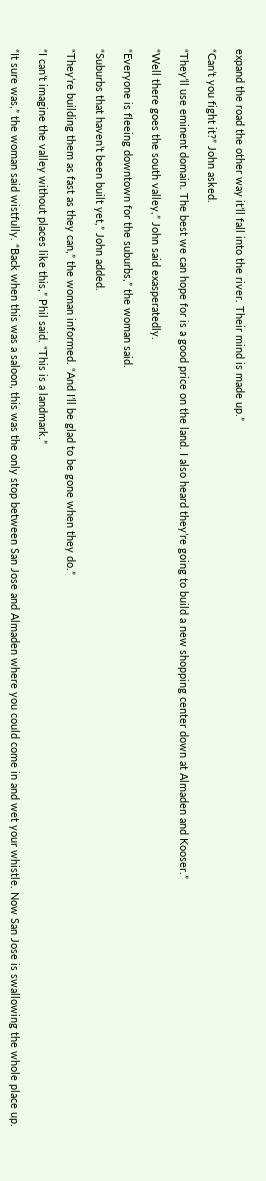expand the road the other way it’ll fall into the river. Their mind is made up.”

“Can’t you fight it?” John asked.

“They’ll use eminent domain. The best we can hope for is a good price on the land. I also heard they’re going to build a new shopping center down at Almaden and Kooser.”

“Well there goes the south valley,” John said exasperatedly.

“Everyone is fleeing downtown for the suburbs,” the woman said.

“Suburbs that haven’t been built yet,” John added.

“They’re building them as fast as they can,” the woman informed. “And I’ll be glad to be gone when they do.”

“I can’t imagine the valley without places like this,” Phil said. “This is a landmark.”

“It sure was,” the woman said wistfully. “Back when this was a saloon, this was the only stop between San Jose and Almaden where you could come in and wet your whistle. Now San Jose is swallowing the whole place up.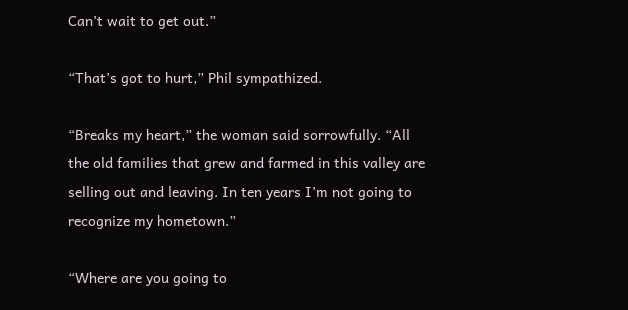Can’t wait to get out.”

“That’s got to hurt,” Phil sympathized.

“Breaks my heart,” the woman said sorrowfully. “All the old families that grew and farmed in this valley are selling out and leaving. In ten years I’m not going to recognize my hometown.”

“Where are you going to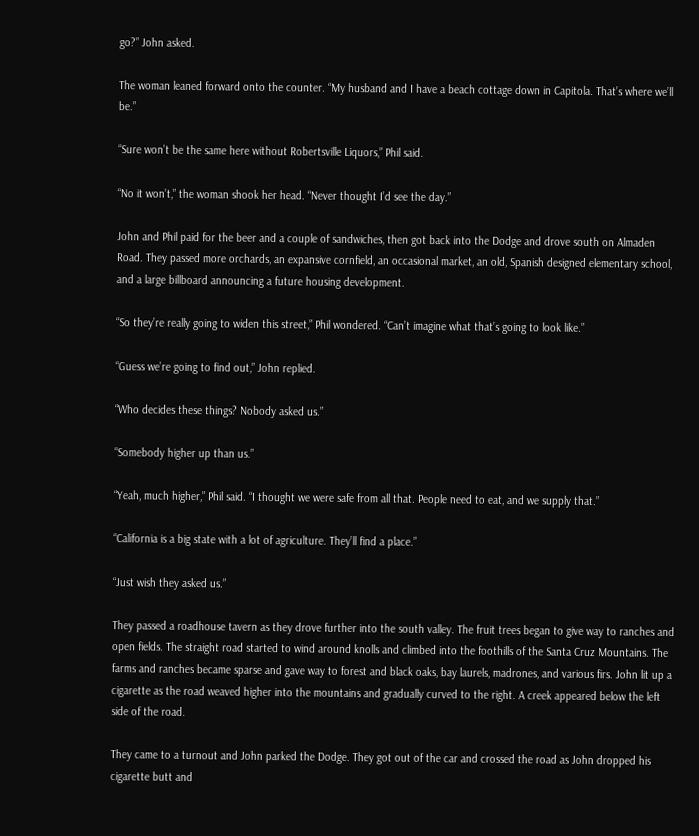go?” John asked.

The woman leaned forward onto the counter. “My husband and I have a beach cottage down in Capitola. That’s where we’ll be.”

“Sure won’t be the same here without Robertsville Liquors,” Phil said.

“No it won’t,” the woman shook her head. “Never thought I’d see the day.”

John and Phil paid for the beer and a couple of sandwiches, then got back into the Dodge and drove south on Almaden Road. They passed more orchards, an expansive cornfield, an occasional market, an old, Spanish designed elementary school, and a large billboard announcing a future housing development.

“So they’re really going to widen this street,” Phil wondered. “Can’t imagine what that’s going to look like.”

“Guess we’re going to find out,” John replied.

“Who decides these things? Nobody asked us.”

“Somebody higher up than us.”

“Yeah, much higher,” Phil said. “I thought we were safe from all that. People need to eat, and we supply that.”

“California is a big state with a lot of agriculture. They’ll find a place.”

“Just wish they asked us.”

They passed a roadhouse tavern as they drove further into the south valley. The fruit trees began to give way to ranches and open fields. The straight road started to wind around knolls and climbed into the foothills of the Santa Cruz Mountains. The farms and ranches became sparse and gave way to forest and black oaks, bay laurels, madrones, and various firs. John lit up a cigarette as the road weaved higher into the mountains and gradually curved to the right. A creek appeared below the left side of the road.

They came to a turnout and John parked the Dodge. They got out of the car and crossed the road as John dropped his cigarette butt and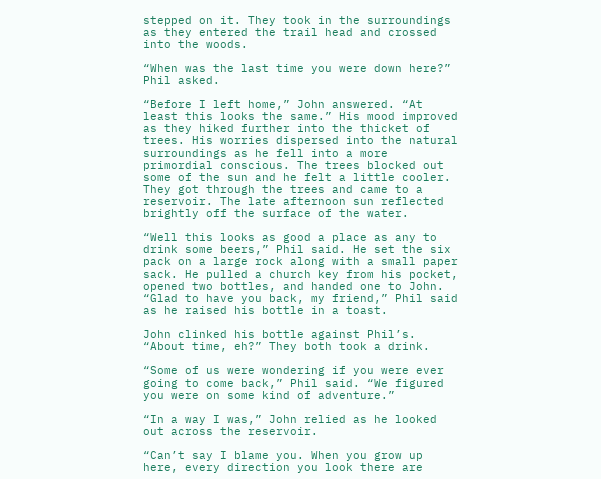stepped on it. They took in the surroundings as they entered the trail head and crossed into the woods.

“When was the last time you were down here?” Phil asked.

“Before I left home,” John answered. “At least this looks the same.” His mood improved as they hiked further into the thicket of trees. His worries dispersed into the natural surroundings as he fell into a more primordial conscious. The trees blocked out some of the sun and he felt a little cooler. They got through the trees and came to a reservoir. The late afternoon sun reflected brightly off the surface of the water.

“Well this looks as good a place as any to drink some beers,” Phil said. He set the six pack on a large rock along with a small paper sack. He pulled a church key from his pocket, opened two bottles, and handed one to John. “Glad to have you back, my friend,” Phil said as he raised his bottle in a toast.

John clinked his bottle against Phil’s. “About time, eh?” They both took a drink.

“Some of us were wondering if you were ever going to come back,” Phil said. “We figured you were on some kind of adventure.”

“In a way I was,” John relied as he looked out across the reservoir.

“Can’t say I blame you. When you grow up here, every direction you look there are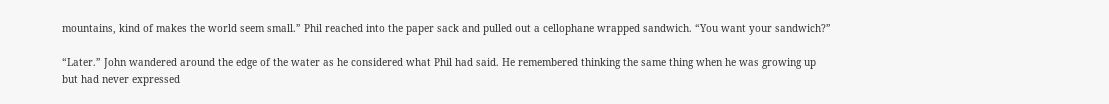mountains, kind of makes the world seem small.” Phil reached into the paper sack and pulled out a cellophane wrapped sandwich. “You want your sandwich?”

“Later.” John wandered around the edge of the water as he considered what Phil had said. He remembered thinking the same thing when he was growing up but had never expressed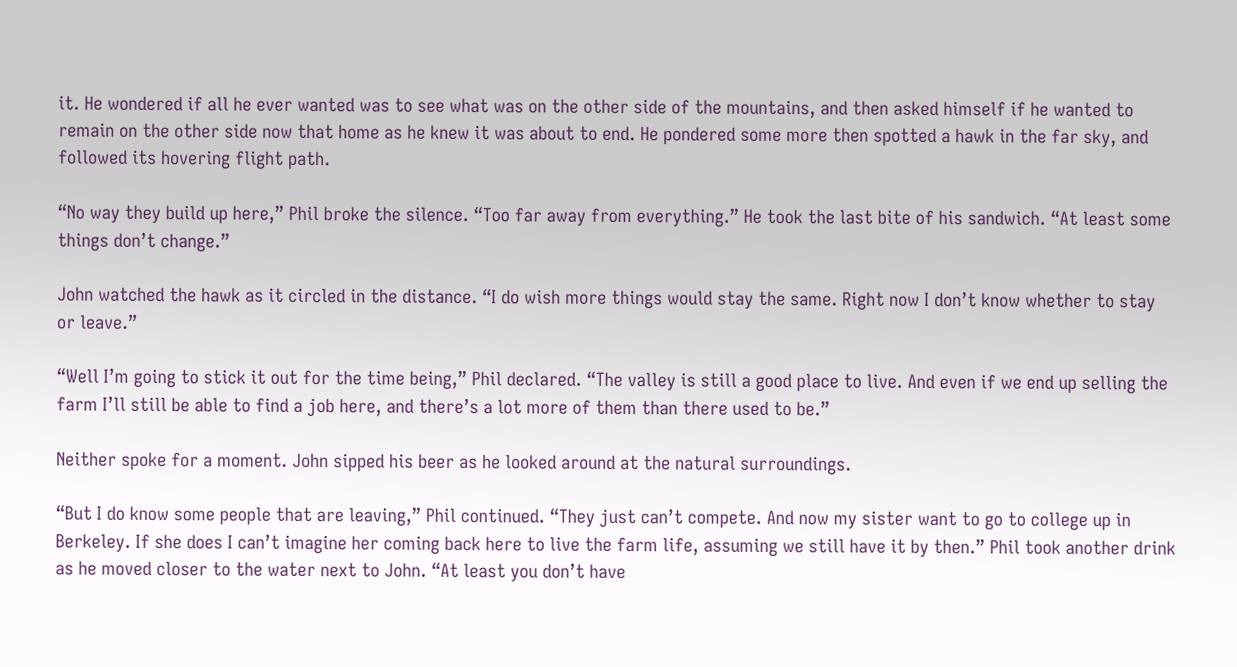it. He wondered if all he ever wanted was to see what was on the other side of the mountains, and then asked himself if he wanted to remain on the other side now that home as he knew it was about to end. He pondered some more then spotted a hawk in the far sky, and followed its hovering flight path.

“No way they build up here,” Phil broke the silence. “Too far away from everything.” He took the last bite of his sandwich. “At least some things don’t change.”

John watched the hawk as it circled in the distance. “I do wish more things would stay the same. Right now I don’t know whether to stay or leave.”

“Well I’m going to stick it out for the time being,” Phil declared. “The valley is still a good place to live. And even if we end up selling the farm I’ll still be able to find a job here, and there’s a lot more of them than there used to be.”

Neither spoke for a moment. John sipped his beer as he looked around at the natural surroundings.

“But I do know some people that are leaving,” Phil continued. “They just can’t compete. And now my sister want to go to college up in Berkeley. If she does I can’t imagine her coming back here to live the farm life, assuming we still have it by then.” Phil took another drink as he moved closer to the water next to John. “At least you don’t have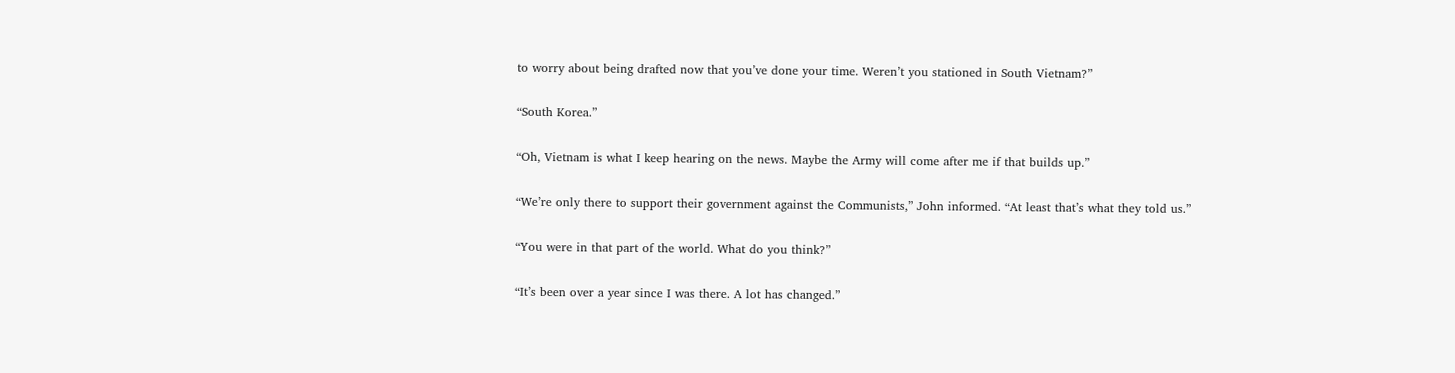to worry about being drafted now that you’ve done your time. Weren’t you stationed in South Vietnam?”

“South Korea.”

“Oh, Vietnam is what I keep hearing on the news. Maybe the Army will come after me if that builds up.”

“We’re only there to support their government against the Communists,” John informed. “At least that’s what they told us.”

“You were in that part of the world. What do you think?”

“It’s been over a year since I was there. A lot has changed.”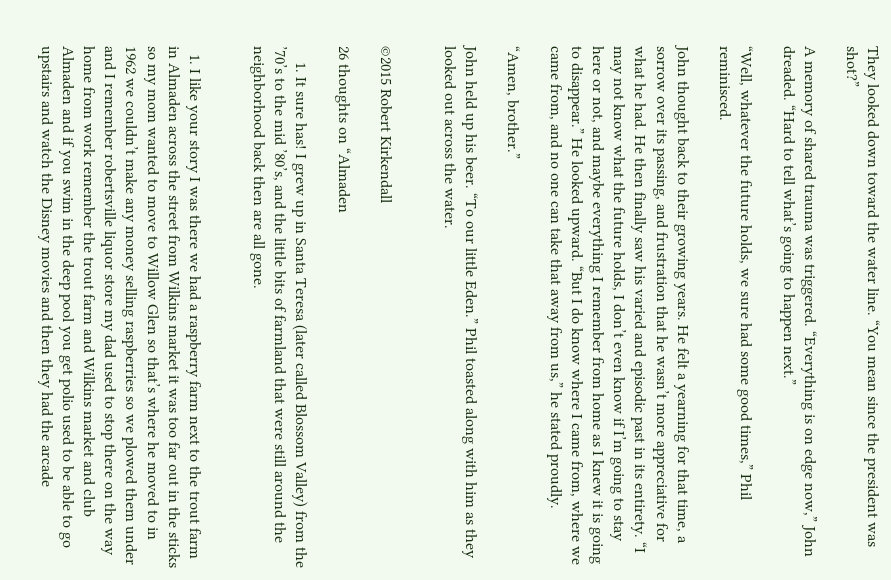They looked down toward the water line. “You mean since the president was shot?”

A memory of shared trauma was triggered. “Everything is on edge now,” John dreaded. “Hard to tell what’s going to happen next.”

“Well, whatever the future holds, we sure had some good times,” Phil reminisced.

John thought back to their growing years. He felt a yearning for that time, a sorrow over its passing, and frustration that he wasn’t more appreciative for what he had. He then finally saw his varied and episodic past in its entirety. “I may not know what the future holds, I don’t even know if I’m going to stay here or not, and maybe everything I remember from home as I knew it is going to disappear.” He looked upward. “But I do know where I came from, where we came from, and no one can take that away from us,” he stated proudly.

“Amen, brother.”

John held up his beer. “To our little Eden.” Phil toasted along with him as they looked out across the water.


©2015 Robert Kirkendall

26 thoughts on “Almaden

    1. It sure has! I grew up in Santa Teresa (later called Blossom Valley) from the ’70’s to the mid ’80’s, and the little bits of farmland that were still around the neighborhood back then are all gone.


  1. I like your story I was there we had a raspberry farm next to the trout farm in Almaden across the street from Wilkins market it was too far out in the sticks so my mom wanted to move to Willow Glen so that’s where he moved to in 1962 we couldn’t make any money selling raspberries so we plowed them under and I remember robertsville liquor store my dad used to stop there on the way home from work remember the trout farm and Wilkins market and club Almaden and if you swim in the deep pool you get polio used to be able to go upstairs and watch the Disney movies and then they had the arcade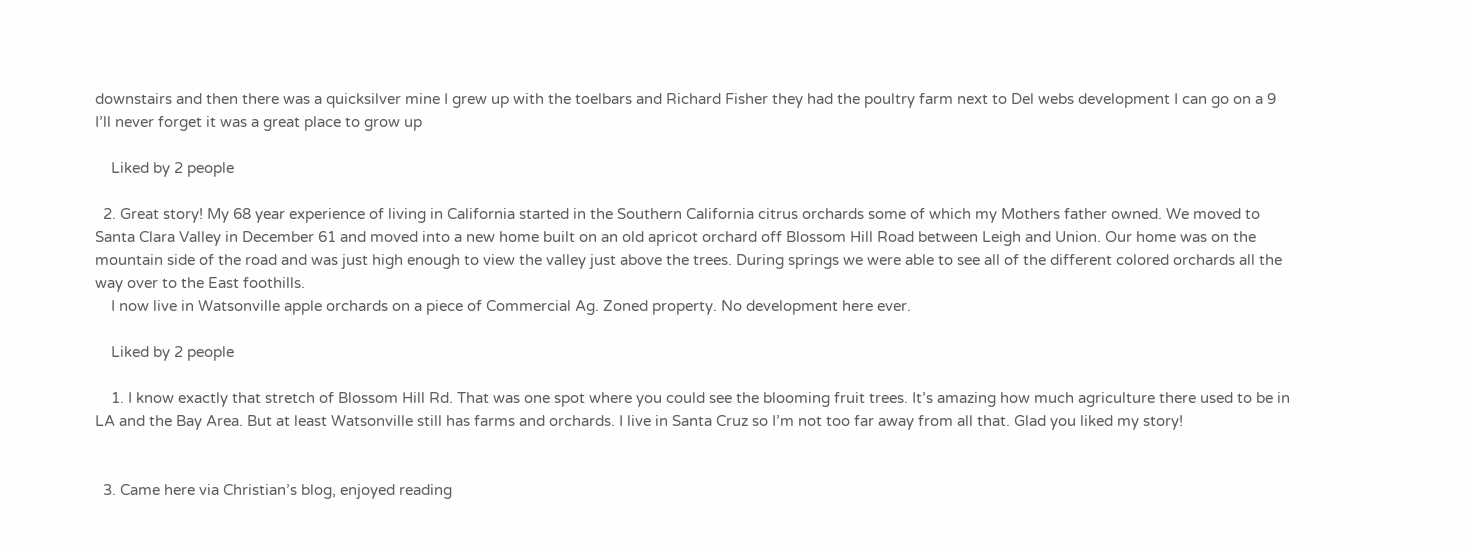downstairs and then there was a quicksilver mine I grew up with the toelbars and Richard Fisher they had the poultry farm next to Del webs development I can go on a 9 I’ll never forget it was a great place to grow up

    Liked by 2 people

  2. Great story! My 68 year experience of living in California started in the Southern California citrus orchards some of which my Mothers father owned. We moved to Santa Clara Valley in December 61 and moved into a new home built on an old apricot orchard off Blossom Hill Road between Leigh and Union. Our home was on the mountain side of the road and was just high enough to view the valley just above the trees. During springs we were able to see all of the different colored orchards all the way over to the East foothills.
    I now live in Watsonville apple orchards on a piece of Commercial Ag. Zoned property. No development here ever.

    Liked by 2 people

    1. I know exactly that stretch of Blossom Hill Rd. That was one spot where you could see the blooming fruit trees. It’s amazing how much agriculture there used to be in LA and the Bay Area. But at least Watsonville still has farms and orchards. I live in Santa Cruz so I’m not too far away from all that. Glad you liked my story!


  3. Came here via Christian’s blog, enjoyed reading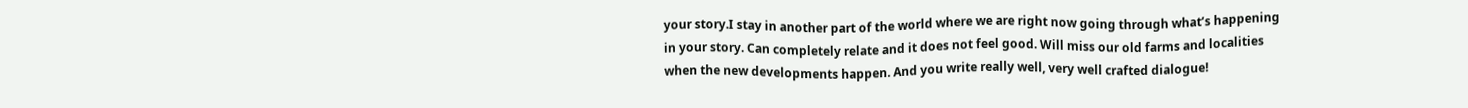your story.I stay in another part of the world where we are right now going through what’s happening in your story. Can completely relate and it does not feel good. Will miss our old farms and localities when the new developments happen. And you write really well, very well crafted dialogue!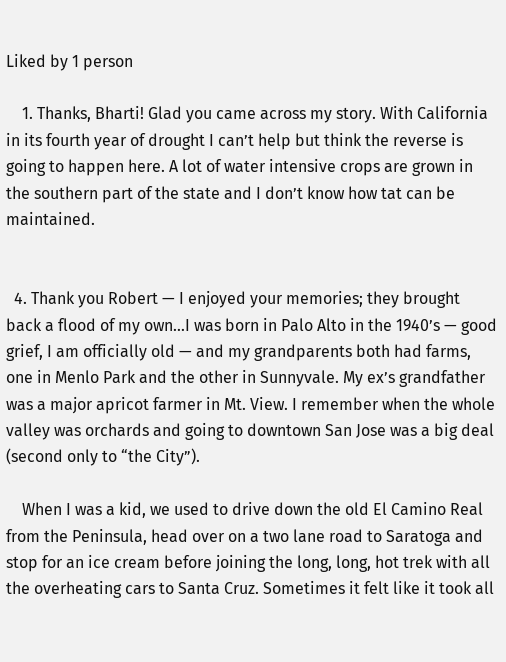Liked by 1 person

    1. Thanks, Bharti! Glad you came across my story. With California in its fourth year of drought I can’t help but think the reverse is going to happen here. A lot of water intensive crops are grown in the southern part of the state and I don’t know how tat can be maintained.


  4. Thank you Robert — I enjoyed your memories; they brought back a flood of my own…I was born in Palo Alto in the 1940’s — good grief, I am officially old — and my grandparents both had farms, one in Menlo Park and the other in Sunnyvale. My ex’s grandfather was a major apricot farmer in Mt. View. I remember when the whole valley was orchards and going to downtown San Jose was a big deal (second only to “the City”).

    When I was a kid, we used to drive down the old El Camino Real from the Peninsula, head over on a two lane road to Saratoga and stop for an ice cream before joining the long, long, hot trek with all the overheating cars to Santa Cruz. Sometimes it felt like it took all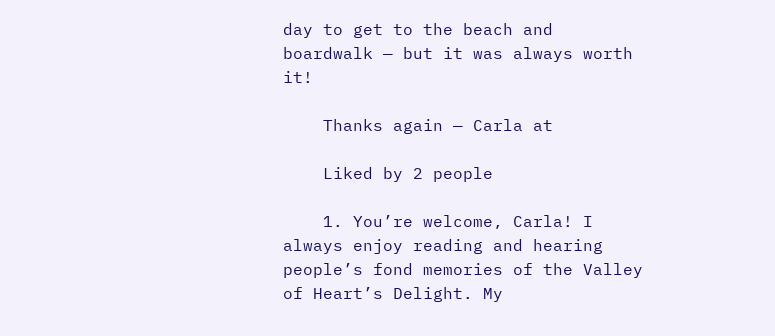day to get to the beach and boardwalk — but it was always worth it!

    Thanks again — Carla at

    Liked by 2 people

    1. You’re welcome, Carla! I always enjoy reading and hearing people’s fond memories of the Valley of Heart’s Delight. My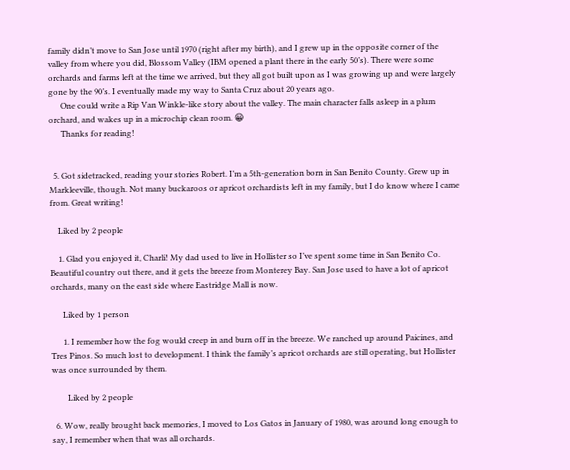family didn’t move to San Jose until 1970 (right after my birth), and I grew up in the opposite corner of the valley from where you did, Blossom Valley (IBM opened a plant there in the early 50’s). There were some orchards and farms left at the time we arrived, but they all got built upon as I was growing up and were largely gone by the 90’s. I eventually made my way to Santa Cruz about 20 years ago.
      One could write a Rip Van Winkle-like story about the valley. The main character falls asleep in a plum orchard, and wakes up in a microchip clean room. 😀
      Thanks for reading!


  5. Got sidetracked, reading your stories Robert. I’m a 5th-generation born in San Benito County. Grew up in Markleeville, though. Not many buckaroos or apricot orchardists left in my family, but I do know where I came from. Great writing!

    Liked by 2 people

    1. Glad you enjoyed it, Charli! My dad used to live in Hollister so I’ve spent some time in San Benito Co. Beautiful country out there, and it gets the breeze from Monterey Bay. San Jose used to have a lot of apricot orchards, many on the east side where Eastridge Mall is now.

      Liked by 1 person

      1. I remember how the fog would creep in and burn off in the breeze. We ranched up around Paicines, and Tres Pinos. So much lost to development. I think the family’s apricot orchards are still operating, but Hollister was once surrounded by them.

        Liked by 2 people

  6. Wow, really brought back memories, I moved to Los Gatos in January of 1980, was around long enough to say, I remember when that was all orchards.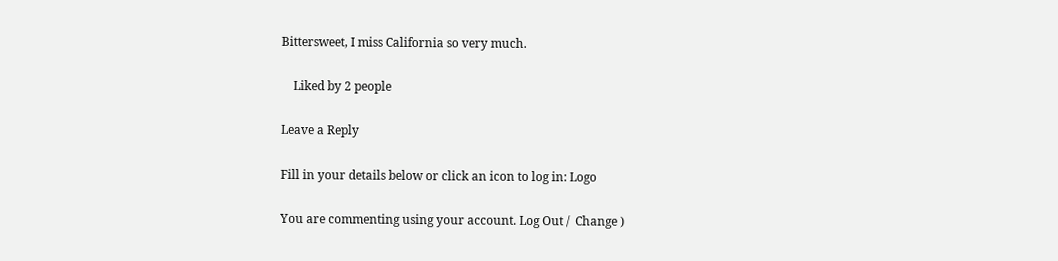Bittersweet, I miss California so very much.

    Liked by 2 people

Leave a Reply

Fill in your details below or click an icon to log in: Logo

You are commenting using your account. Log Out /  Change )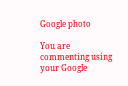Google photo

You are commenting using your Google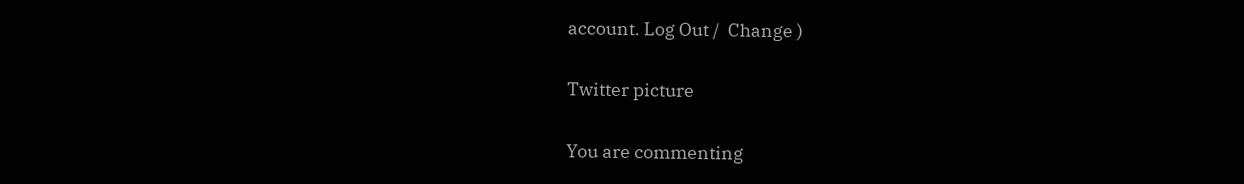account. Log Out /  Change )

Twitter picture

You are commenting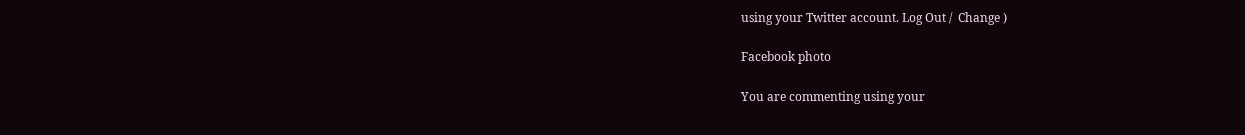using your Twitter account. Log Out /  Change )

Facebook photo

You are commenting using your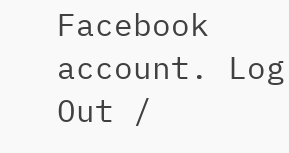Facebook account. Log Out /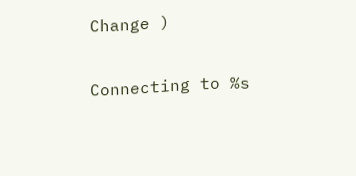Change )

Connecting to %s